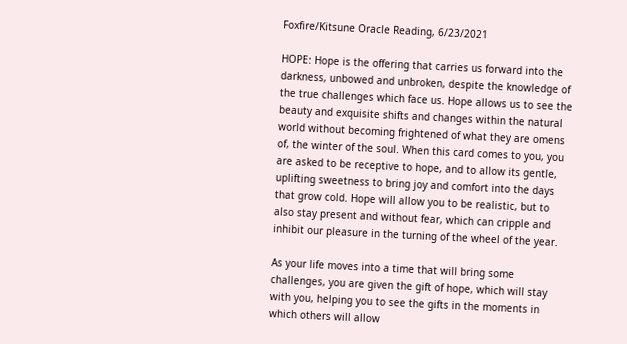Foxfire/Kitsune Oracle Reading, 6/23/2021

HOPE: Hope is the offering that carries us forward into the darkness, unbowed and unbroken, despite the knowledge of the true challenges which face us. Hope allows us to see the beauty and exquisite shifts and changes within the natural world without becoming frightened of what they are omens of, the winter of the soul. When this card comes to you, you are asked to be receptive to hope, and to allow its gentle, uplifting sweetness to bring joy and comfort into the days that grow cold. Hope will allow you to be realistic, but to also stay present and without fear, which can cripple and inhibit our pleasure in the turning of the wheel of the year.

As your life moves into a time that will bring some challenges, you are given the gift of hope, which will stay with you, helping you to see the gifts in the moments in which others will allow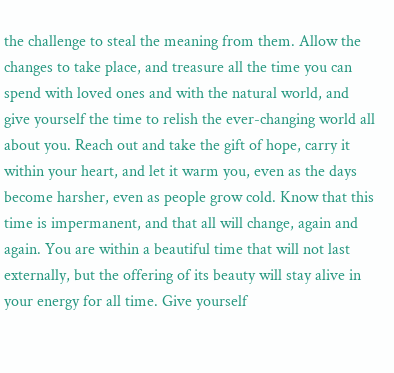the challenge to steal the meaning from them. Allow the changes to take place, and treasure all the time you can spend with loved ones and with the natural world, and give yourself the time to relish the ever-changing world all about you. Reach out and take the gift of hope, carry it within your heart, and let it warm you, even as the days become harsher, even as people grow cold. Know that this time is impermanent, and that all will change, again and again. You are within a beautiful time that will not last externally, but the offering of its beauty will stay alive in your energy for all time. Give yourself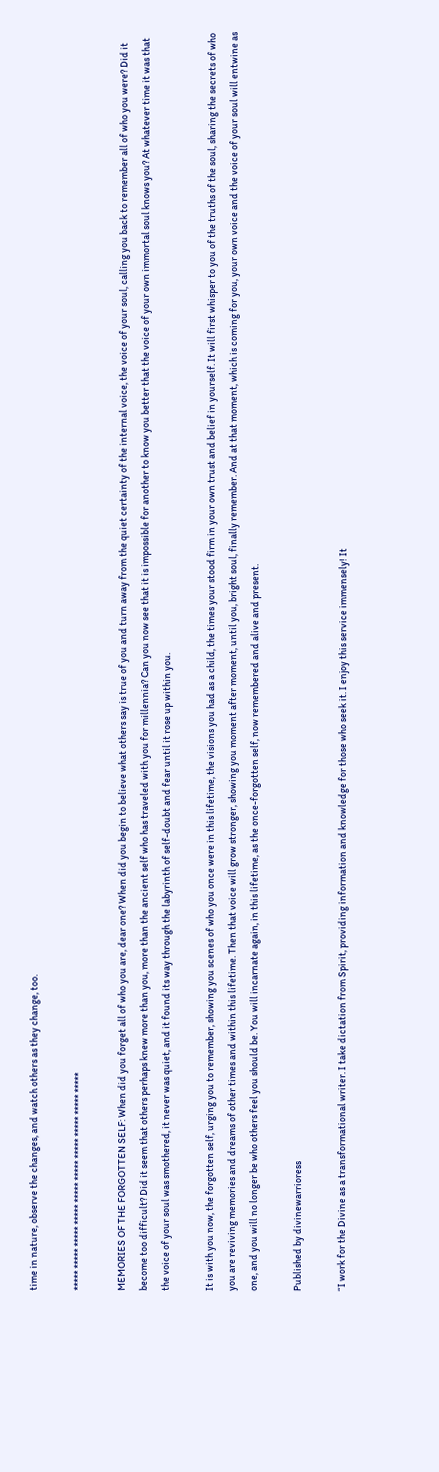time in nature, observe the changes, and watch others as they change, too.

***** ***** ***** ***** ***** ***** ***** ***** ***** *****

MEMORIES OF THE FORGOTTEN SELF: When did you forget all of who you are, dear one? When did you begin to believe what others say is true of you and turn away from the quiet certainty of the internal voice, the voice of your soul, calling you back to remember all of who you were? Did it become too difficult? Did it seem that others perhaps knew more than you, more than the ancient self who has traveled with you for millennia? Can you now see that it is impossible for another to know you better that the voice of your own immortal soul knows you? At whatever time it was that the voice of your soul was smothered, it never was quiet, and it found its way through the labyrinth of self-doubt and fear until it rose up within you.

It is with you now, the forgotten self, urging you to remember, showing you scenes of who you once were in this lifetime, the visions you had as a child, the times your stood firm in your own trust and belief in yourself. It will first whisper to you of the truths of the soul, sharing the secrets of who you are reviving memories and dreams of other times and within this lifetime. Then that voice will grow stronger, showing you moment after moment, until you, bright soul, finally remember. And at that moment, which is coming for you, your own voice and the voice of your soul will entwine as one, and you will no longer be who others feel you should be. You will incarnate again, in this lifetime, as the once-forgotten self, now remembered and alive and present.

Published by divinewarrioress

“I work for the Divine as a transformational writer. I take dictation from Spirit, providing information and knowledge for those who seek it. I enjoy this service immensely! It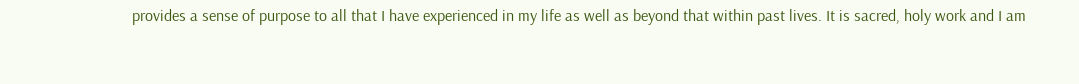provides a sense of purpose to all that I have experienced in my life as well as beyond that within past lives. It is sacred, holy work and I am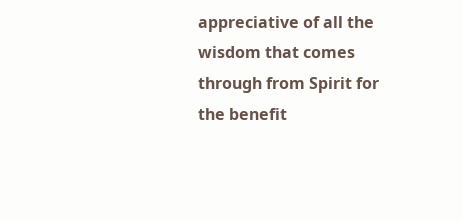appreciative of all the wisdom that comes through from Spirit for the benefit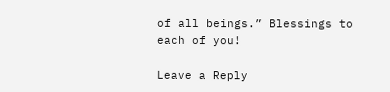of all beings.” Blessings to each of you!

Leave a Reply